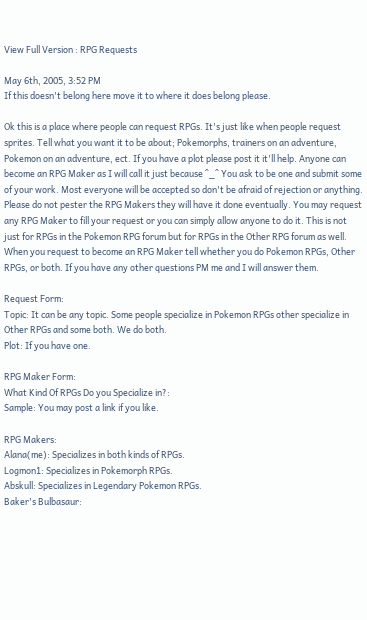View Full Version : RPG Requests

May 6th, 2005, 3:52 PM
If this doesn't belong here move it to where it does belong please.

Ok this is a place where people can request RPGs. It's just like when people request sprites. Tell what you want it to be about; Pokemorphs, trainers on an adventure, Pokemon on an adventure, ect. If you have a plot please post it it'll help. Anyone can become an RPG Maker as I will call it just because ^_^ You ask to be one and submit some of your work. Most everyone will be accepted so don't be afraid of rejection or anything. Please do not pester the RPG Makers they will have it done eventually. You may request any RPG Maker to fill your request or you can simply allow anyone to do it. This is not just for RPGs in the Pokemon RPG forum but for RPGs in the Other RPG forum as well. When you request to become an RPG Maker tell whether you do Pokemon RPGs, Other RPGs, or both. If you have any other questions PM me and I will answer them.

Request Form:
Topic: It can be any topic. Some people specialize in Pokemon RPGs other specialize in Other RPGs and some both. We do both.
Plot: If you have one.

RPG Maker Form:
What Kind Of RPGs Do you Specialize in?:
Sample: You may post a link if you like.

RPG Makers:
Alana(me): Specializes in both kinds of RPGs.
Logmon1: Specializes in Pokemorph RPGs.
Abskull: Specializes in Legendary Pokemon RPGs.
Baker's Bulbasaur: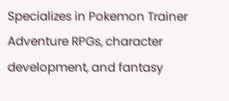Specializes in Pokemon Trainer Adventure RPGs, character development, and fantasy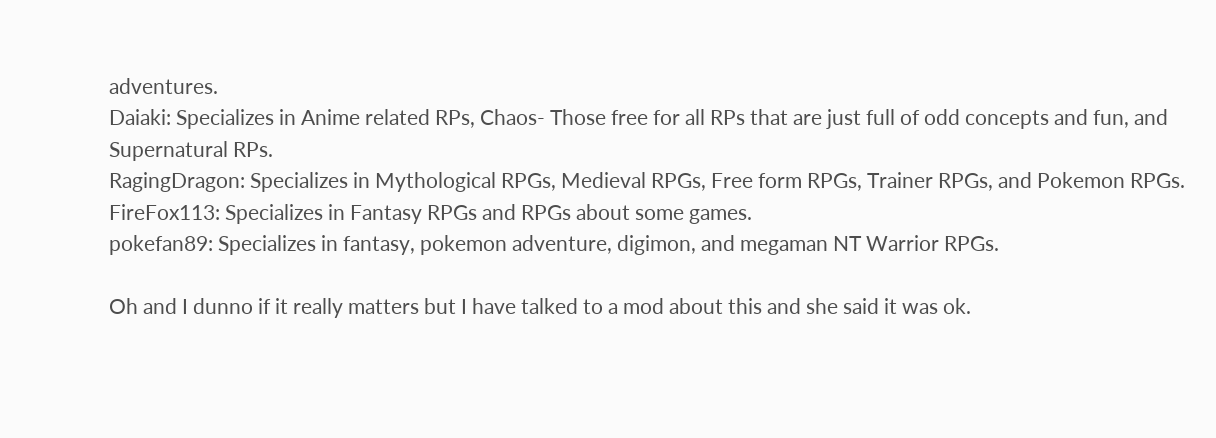adventures.
Daiaki: Specializes in Anime related RPs, Chaos- Those free for all RPs that are just full of odd concepts and fun, and Supernatural RPs.
RagingDragon: Specializes in Mythological RPGs, Medieval RPGs, Free form RPGs, Trainer RPGs, and Pokemon RPGs.
FireFox113: Specializes in Fantasy RPGs and RPGs about some games.
pokefan89: Specializes in fantasy, pokemon adventure, digimon, and megaman NT Warrior RPGs.

Oh and I dunno if it really matters but I have talked to a mod about this and she said it was ok.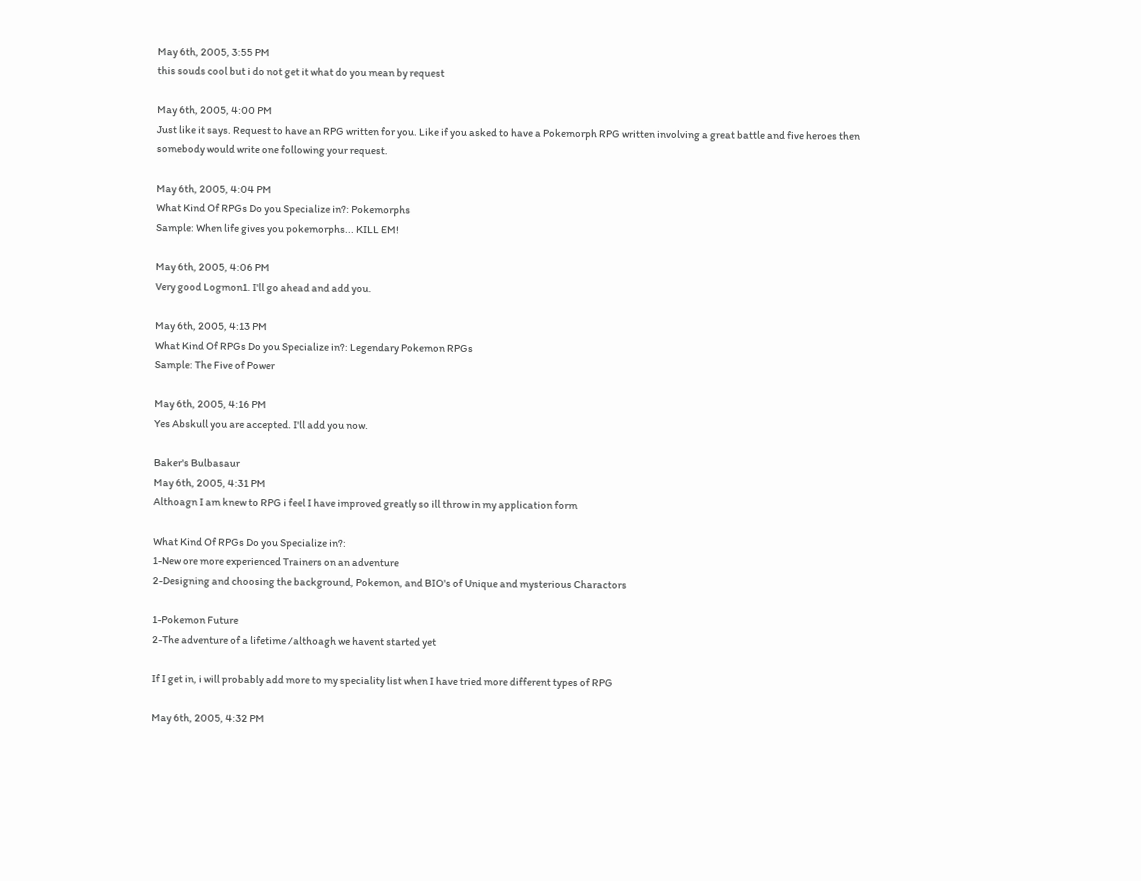May 6th, 2005, 3:55 PM
this souds cool but i do not get it what do you mean by request

May 6th, 2005, 4:00 PM
Just like it says. Request to have an RPG written for you. Like if you asked to have a Pokemorph RPG written involving a great battle and five heroes then somebody would write one following your request.

May 6th, 2005, 4:04 PM
What Kind Of RPGs Do you Specialize in?: Pokemorphs
Sample: When life gives you pokemorphs... KILL EM!

May 6th, 2005, 4:06 PM
Very good Logmon1. I'll go ahead and add you.

May 6th, 2005, 4:13 PM
What Kind Of RPGs Do you Specialize in?: Legendary Pokemon RPGs
Sample: The Five of Power

May 6th, 2005, 4:16 PM
Yes Abskull you are accepted. I'll add you now.

Baker's Bulbasaur
May 6th, 2005, 4:31 PM
Althoagn I am knew to RPG i feel I have improved greatly so ill throw in my application form

What Kind Of RPGs Do you Specialize in?:
1-New ore more experienced Trainers on an adventure
2-Designing and choosing the background, Pokemon, and BIO's of Unique and mysterious Charactors

1-Pokemon Future
2-The adventure of a lifetime /althoagh we havent started yet

If I get in, i will probably add more to my speciality list when I have tried more different types of RPG

May 6th, 2005, 4:32 PM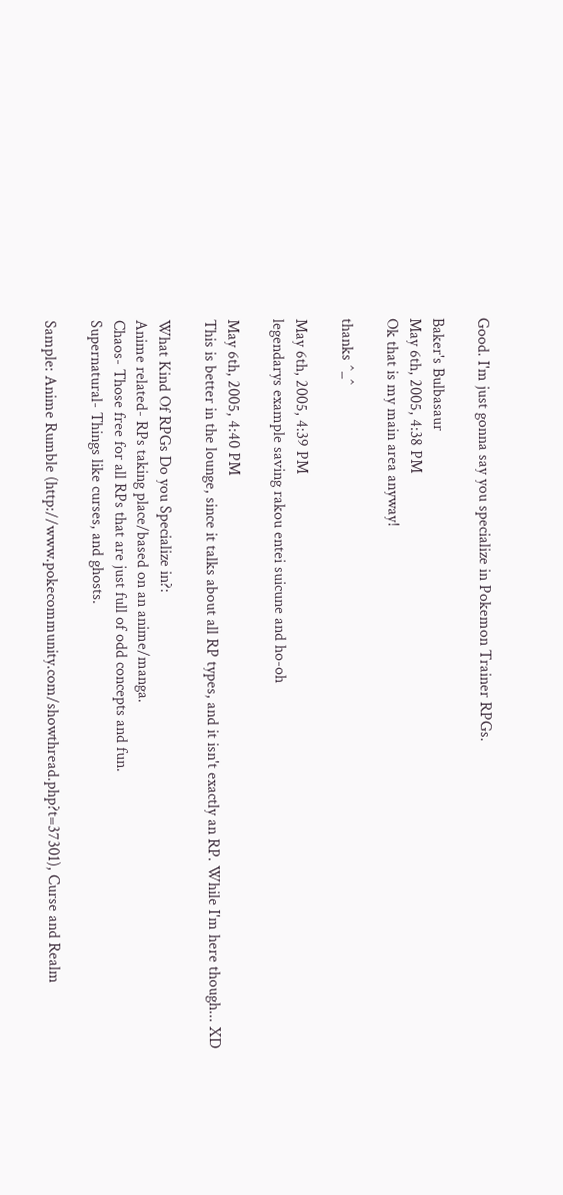Good. I'm just gonna say you specialize in Pokemon Trainer RPGs.

Baker's Bulbasaur
May 6th, 2005, 4:38 PM
Ok that is my main area anyway!

thanks ^_^

May 6th, 2005, 4:39 PM
legendarys example saving rakou entei suicune and ho-oh

May 6th, 2005, 4:40 PM
This is better in the lounge, since it talks about all RP types, and it isn't exactly an RP. While I'm here though... XD

What Kind Of RPGs Do you Specialize in?:
Anime related- RPs taking place/based on an anime/manga.
Chaos- Those free for all RPs that are just full of odd concepts and fun.
Supernatural- Things like curses, and ghosts.

Sample: Anime Rumble (http://www.pokecommunity.com/showthread.php?t=37301), Curse and Realm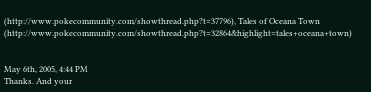(http://www.pokecommunity.com/showthread.php?t=37796), Tales of Oceana Town (http://www.pokecommunity.com/showthread.php?t=32864&highlight=tales+oceana+town)


May 6th, 2005, 4:44 PM
Thanks. And your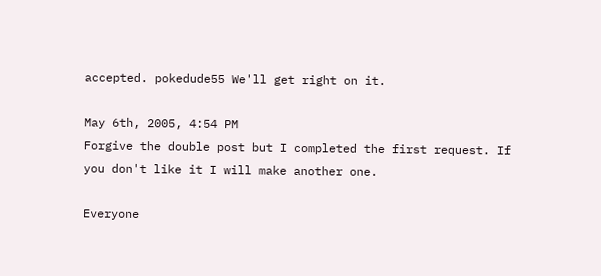accepted. pokedude55 We'll get right on it.

May 6th, 2005, 4:54 PM
Forgive the double post but I completed the first request. If you don't like it I will make another one.

Everyone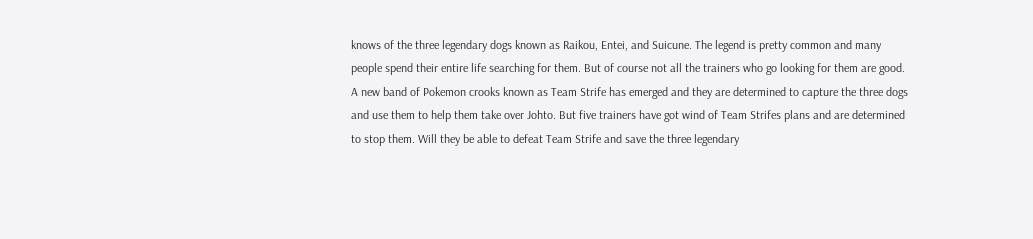knows of the three legendary dogs known as Raikou, Entei, and Suicune. The legend is pretty common and many people spend their entire life searching for them. But of course not all the trainers who go looking for them are good. A new band of Pokemon crooks known as Team Strife has emerged and they are determined to capture the three dogs and use them to help them take over Johto. But five trainers have got wind of Team Strifes plans and are determined to stop them. Will they be able to defeat Team Strife and save the three legendary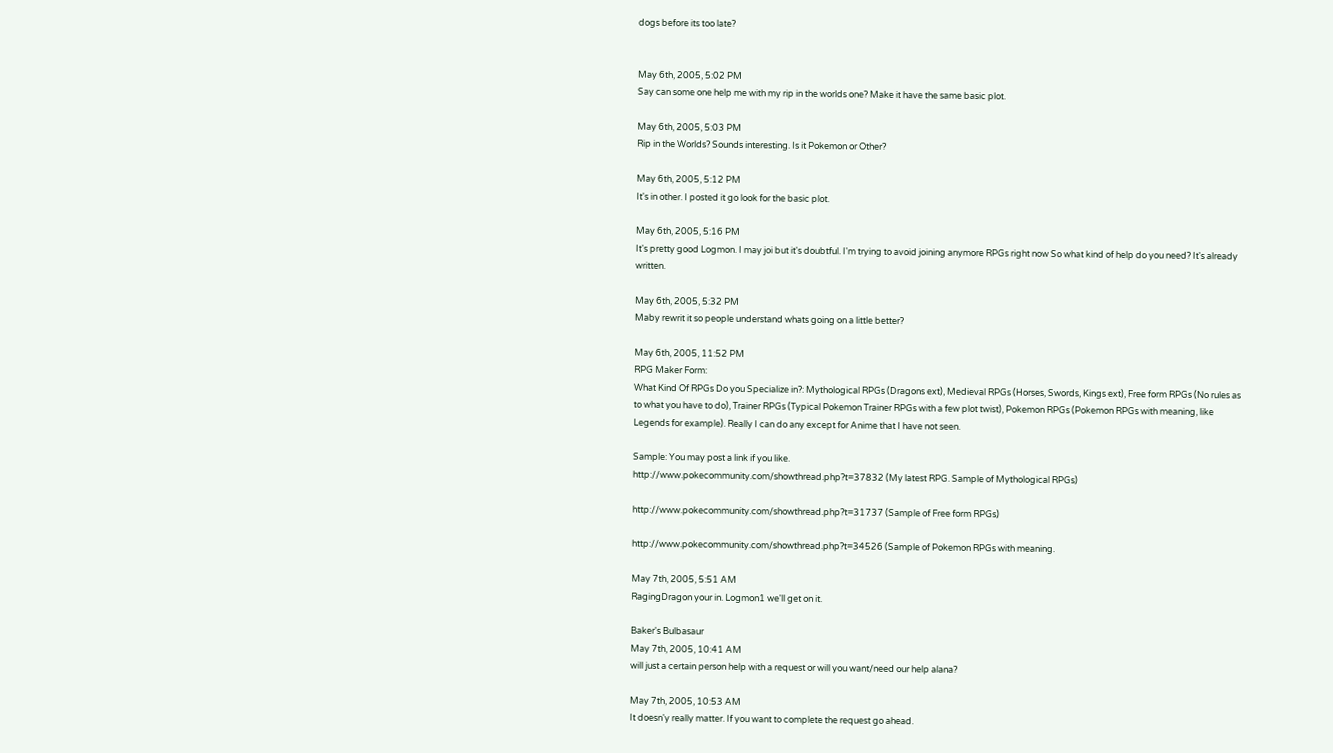dogs before its too late?


May 6th, 2005, 5:02 PM
Say can some one help me with my rip in the worlds one? Make it have the same basic plot.

May 6th, 2005, 5:03 PM
Rip in the Worlds? Sounds interesting. Is it Pokemon or Other?

May 6th, 2005, 5:12 PM
It's in other. I posted it go look for the basic plot.

May 6th, 2005, 5:16 PM
It's pretty good Logmon. I may joi but it's doubtful. I'm trying to avoid joining anymore RPGs right now So what kind of help do you need? It's already written.

May 6th, 2005, 5:32 PM
Maby rewrit it so people understand whats going on a little better?

May 6th, 2005, 11:52 PM
RPG Maker Form:
What Kind Of RPGs Do you Specialize in?: Mythological RPGs (Dragons ext), Medieval RPGs (Horses, Swords, Kings ext), Free form RPGs (No rules as to what you have to do), Trainer RPGs (Typical Pokemon Trainer RPGs with a few plot twist), Pokemon RPGs (Pokemon RPGs with meaning, like Legends for example). Really I can do any except for Anime that I have not seen.

Sample: You may post a link if you like.
http://www.pokecommunity.com/showthread.php?t=37832 (My latest RPG. Sample of Mythological RPGs)

http://www.pokecommunity.com/showthread.php?t=31737 (Sample of Free form RPGs)

http://www.pokecommunity.com/showthread.php?t=34526 (Sample of Pokemon RPGs with meaning.

May 7th, 2005, 5:51 AM
RagingDragon your in. Logmon1 we'll get on it.

Baker's Bulbasaur
May 7th, 2005, 10:41 AM
will just a certain person help with a request or will you want/need our help alana?

May 7th, 2005, 10:53 AM
It doesn'y really matter. If you want to complete the request go ahead.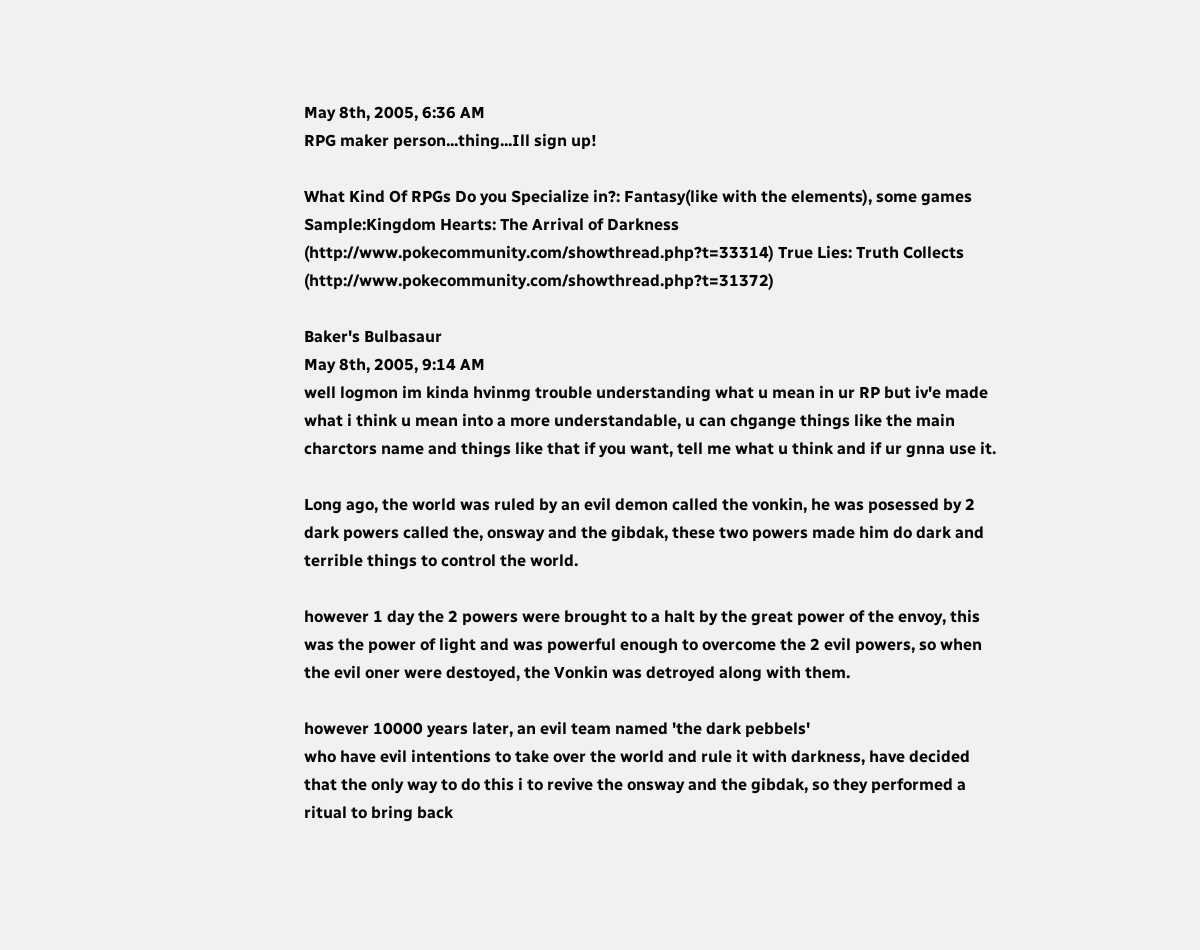May 8th, 2005, 6:36 AM
RPG maker person...thing...Ill sign up!

What Kind Of RPGs Do you Specialize in?: Fantasy(like with the elements), some games
Sample:Kingdom Hearts: The Arrival of Darkness (http://www.pokecommunity.com/showthread.php?t=33314) True Lies: Truth Collects (http://www.pokecommunity.com/showthread.php?t=31372)

Baker's Bulbasaur
May 8th, 2005, 9:14 AM
well logmon im kinda hvinmg trouble understanding what u mean in ur RP but iv'e made what i think u mean into a more understandable, u can chgange things like the main charctors name and things like that if you want, tell me what u think and if ur gnna use it.

Long ago, the world was ruled by an evil demon called the vonkin, he was posessed by 2 dark powers called the, onsway and the gibdak, these two powers made him do dark and terrible things to control the world.

however 1 day the 2 powers were brought to a halt by the great power of the envoy, this was the power of light and was powerful enough to overcome the 2 evil powers, so when the evil oner were destoyed, the Vonkin was detroyed along with them.

however 10000 years later, an evil team named 'the dark pebbels'
who have evil intentions to take over the world and rule it with darkness, have decided that the only way to do this i to revive the onsway and the gibdak, so they performed a ritual to bring back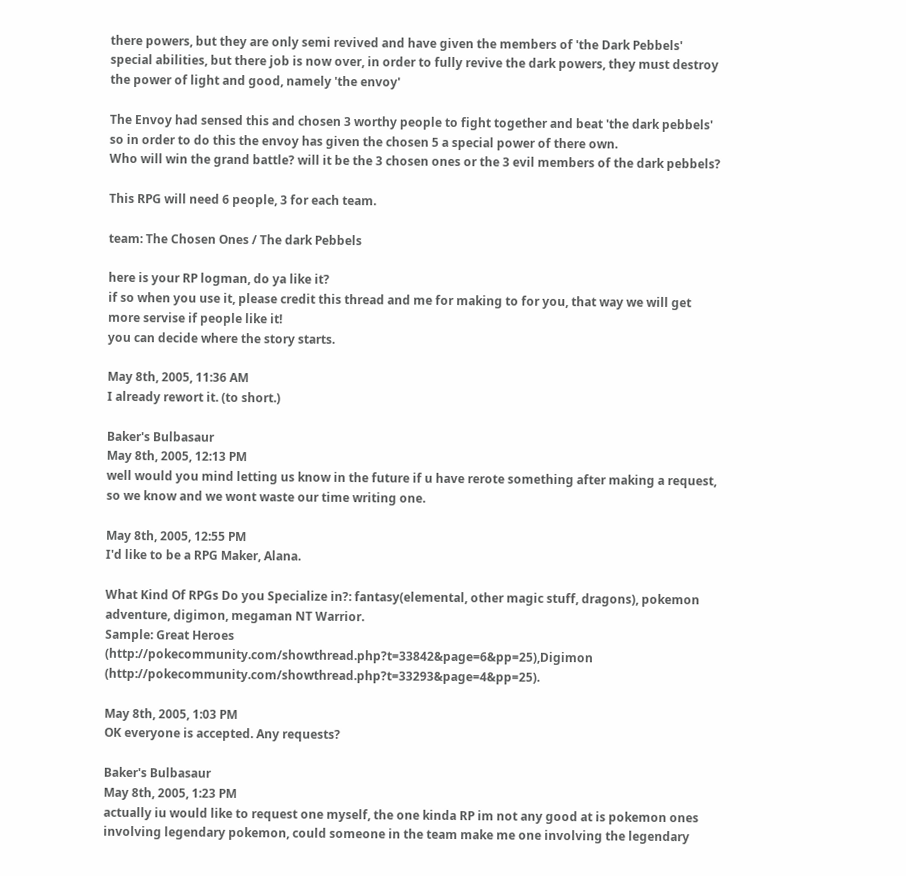there powers, but they are only semi revived and have given the members of 'the Dark Pebbels' special abilities, but there job is now over, in order to fully revive the dark powers, they must destroy the power of light and good, namely 'the envoy'

The Envoy had sensed this and chosen 3 worthy people to fight together and beat 'the dark pebbels' so in order to do this the envoy has given the chosen 5 a special power of there own.
Who will win the grand battle? will it be the 3 chosen ones or the 3 evil members of the dark pebbels?

This RPG will need 6 people, 3 for each team.

team: The Chosen Ones / The dark Pebbels

here is your RP logman, do ya like it?
if so when you use it, please credit this thread and me for making to for you, that way we will get more servise if people like it!
you can decide where the story starts.

May 8th, 2005, 11:36 AM
I already rewort it. (to short.)

Baker's Bulbasaur
May 8th, 2005, 12:13 PM
well would you mind letting us know in the future if u have rerote something after making a request, so we know and we wont waste our time writing one.

May 8th, 2005, 12:55 PM
I'd like to be a RPG Maker, Alana.

What Kind Of RPGs Do you Specialize in?: fantasy(elemental, other magic stuff, dragons), pokemon adventure, digimon, megaman NT Warrior.
Sample: Great Heroes (http://pokecommunity.com/showthread.php?t=33842&page=6&pp=25),Digimon (http://pokecommunity.com/showthread.php?t=33293&page=4&pp=25).

May 8th, 2005, 1:03 PM
OK everyone is accepted. Any requests?

Baker's Bulbasaur
May 8th, 2005, 1:23 PM
actually iu would like to request one myself, the one kinda RP im not any good at is pokemon ones involving legendary pokemon, could someone in the team make me one involving the legendary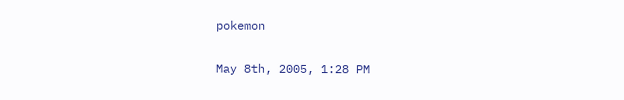pokemon

May 8th, 2005, 1:28 PM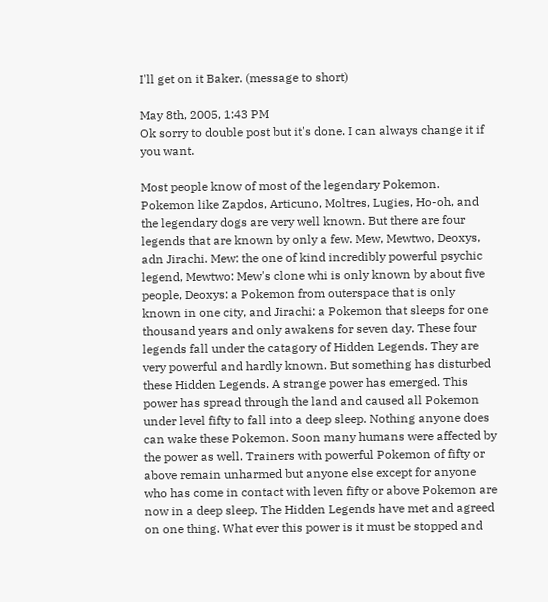I'll get on it Baker. (message to short)

May 8th, 2005, 1:43 PM
Ok sorry to double post but it's done. I can always change it if you want.

Most people know of most of the legendary Pokemon. Pokemon like Zapdos, Articuno, Moltres, Lugies, Ho-oh, and the legendary dogs are very well known. But there are four legends that are known by only a few. Mew, Mewtwo, Deoxys, adn Jirachi. Mew: the one of kind incredibly powerful psychic legend, Mewtwo: Mew's clone whi is only known by about five people, Deoxys: a Pokemon from outerspace that is only known in one city, and Jirachi: a Pokemon that sleeps for one thousand years and only awakens for seven day. These four legends fall under the catagory of Hidden Legends. They are very powerful and hardly known. But something has disturbed these Hidden Legends. A strange power has emerged. This power has spread through the land and caused all Pokemon under level fifty to fall into a deep sleep. Nothing anyone does can wake these Pokemon. Soon many humans were affected by the power as well. Trainers with powerful Pokemon of fifty or above remain unharmed but anyone else except for anyone who has come in contact with leven fifty or above Pokemon are now in a deep sleep. The Hidden Legends have met and agreed on one thing. What ever this power is it must be stopped and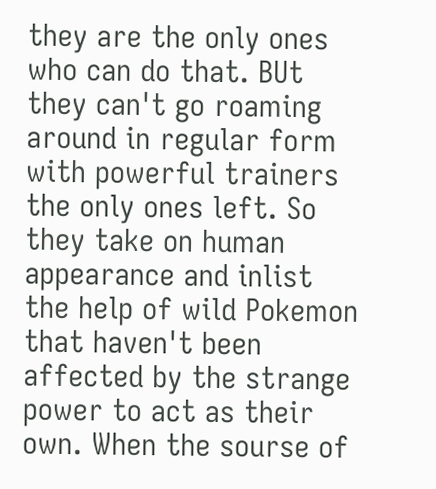they are the only ones who can do that. BUt they can't go roaming around in regular form with powerful trainers the only ones left. So they take on human appearance and inlist the help of wild Pokemon that haven't been affected by the strange power to act as their own. When the sourse of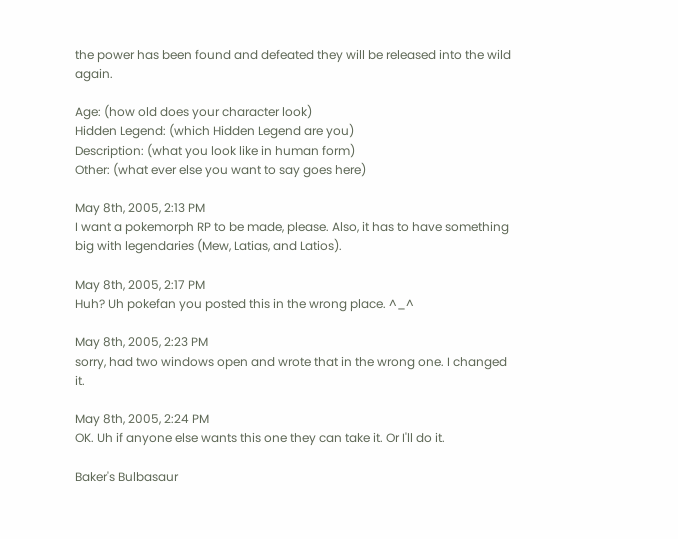the power has been found and defeated they will be released into the wild again.

Age: (how old does your character look)
Hidden Legend: (which Hidden Legend are you)
Description: (what you look like in human form)
Other: (what ever else you want to say goes here)

May 8th, 2005, 2:13 PM
I want a pokemorph RP to be made, please. Also, it has to have something big with legendaries (Mew, Latias, and Latios).

May 8th, 2005, 2:17 PM
Huh? Uh pokefan you posted this in the wrong place. ^_^

May 8th, 2005, 2:23 PM
sorry, had two windows open and wrote that in the wrong one. I changed it.

May 8th, 2005, 2:24 PM
OK. Uh if anyone else wants this one they can take it. Or I'll do it.

Baker's Bulbasaur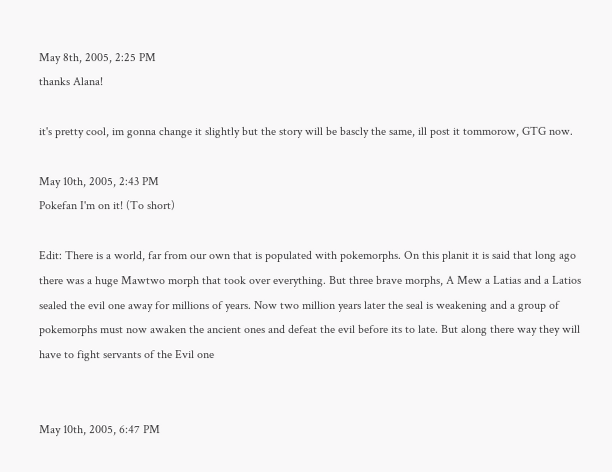May 8th, 2005, 2:25 PM
thanks Alana!

it's pretty cool, im gonna change it slightly but the story will be bascly the same, ill post it tommorow, GTG now.

May 10th, 2005, 2:43 PM
Pokefan I'm on it! (To short)

Edit: There is a world, far from our own that is populated with pokemorphs. On this planit it is said that long ago there was a huge Mawtwo morph that took over everything. But three brave morphs, A Mew a Latias and a Latios sealed the evil one away for millions of years. Now two million years later the seal is weakening and a group of pokemorphs must now awaken the ancient ones and defeat the evil before its to late. But along there way they will have to fight servants of the Evil one


May 10th, 2005, 6:47 PM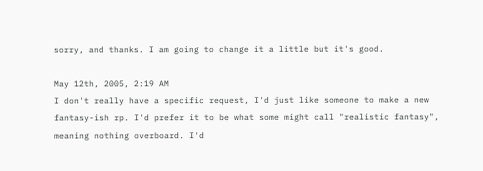sorry, and thanks. I am going to change it a little but it's good.

May 12th, 2005, 2:19 AM
I don't really have a specific request, I'd just like someone to make a new fantasy-ish rp. I'd prefer it to be what some might call "realistic fantasy", meaning nothing overboard. I'd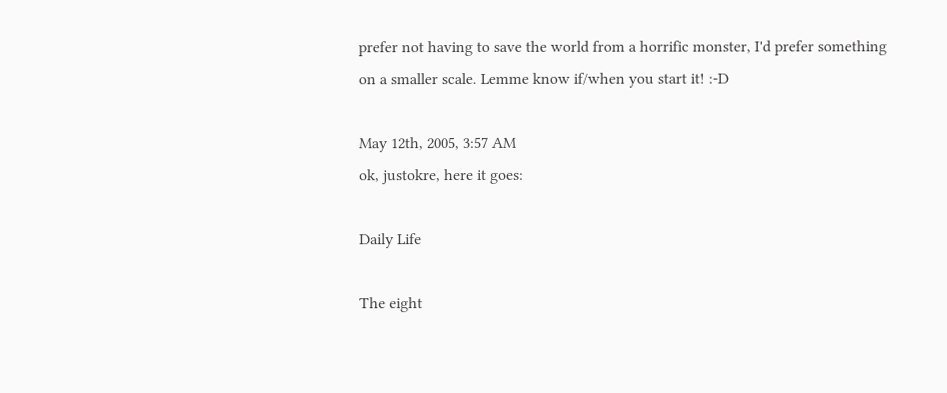prefer not having to save the world from a horrific monster, I'd prefer something on a smaller scale. Lemme know if/when you start it! :-D

May 12th, 2005, 3:57 AM
ok, justokre, here it goes:

Daily Life

The eight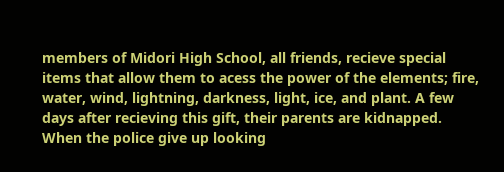members of Midori High School, all friends, recieve special items that allow them to acess the power of the elements; fire, water, wind, lightning, darkness, light, ice, and plant. A few days after recieving this gift, their parents are kidnapped. When the police give up looking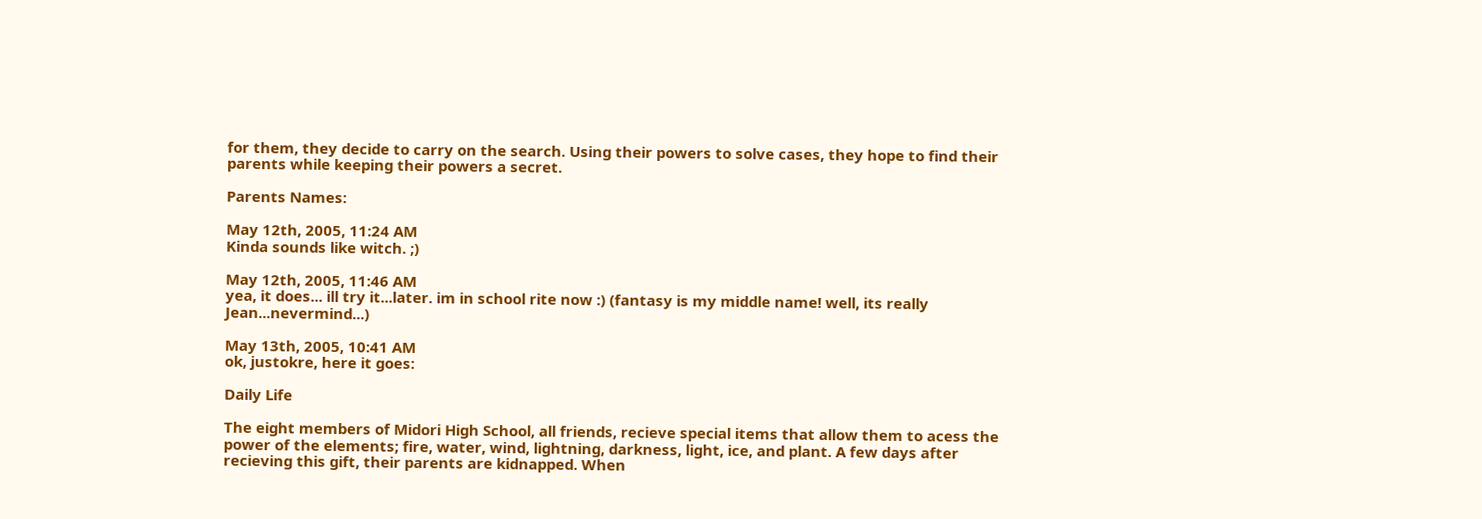for them, they decide to carry on the search. Using their powers to solve cases, they hope to find their parents while keeping their powers a secret.

Parents Names:

May 12th, 2005, 11:24 AM
Kinda sounds like witch. ;)

May 12th, 2005, 11:46 AM
yea, it does... ill try it...later. im in school rite now :) (fantasy is my middle name! well, its really Jean...nevermind...)

May 13th, 2005, 10:41 AM
ok, justokre, here it goes:

Daily Life

The eight members of Midori High School, all friends, recieve special items that allow them to acess the power of the elements; fire, water, wind, lightning, darkness, light, ice, and plant. A few days after recieving this gift, their parents are kidnapped. When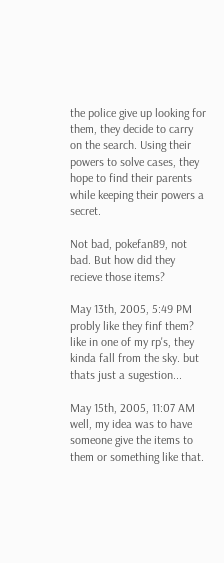the police give up looking for them, they decide to carry on the search. Using their powers to solve cases, they hope to find their parents while keeping their powers a secret.

Not bad, pokefan89, not bad. But how did they recieve those items?

May 13th, 2005, 5:49 PM
probly like they finf them? like in one of my rp's, they kinda fall from the sky. but thats just a sugestion...

May 15th, 2005, 11:07 AM
well, my idea was to have someone give the items to them or something like that.